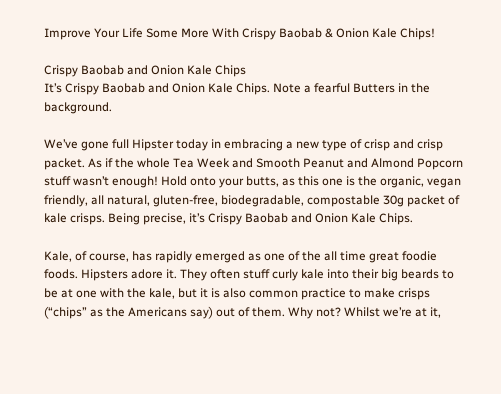Improve Your Life Some More With Crispy Baobab & Onion Kale Chips!

Crispy Baobab and Onion Kale Chips
It’s Crispy Baobab and Onion Kale Chips. Note a fearful Butters in the background.

We’ve gone full Hipster today in embracing a new type of crisp and crisp packet. As if the whole Tea Week and Smooth Peanut and Almond Popcorn stuff wasn’t enough! Hold onto your butts, as this one is the organic, vegan friendly, all natural, gluten-free, biodegradable, compostable 30g packet of kale crisps. Being precise, it’s Crispy Baobab and Onion Kale Chips.

Kale, of course, has rapidly emerged as one of the all time great foodie foods. Hipsters adore it. They often stuff curly kale into their big beards to be at one with the kale, but it is also common practice to make crisps (“chips” as the Americans say) out of them. Why not? Whilst we’re at it,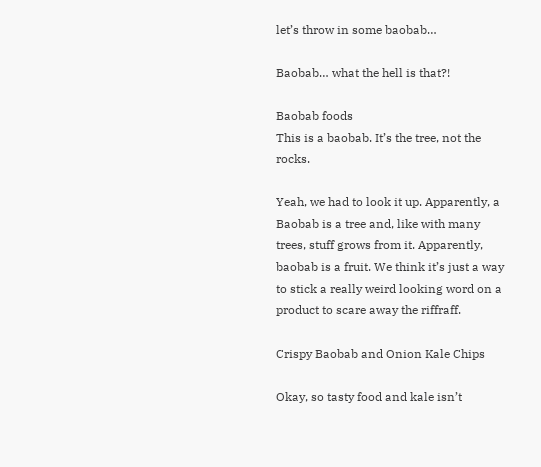let’s throw in some baobab…

Baobab… what the hell is that?!

Baobab foods
This is a baobab. It’s the tree, not the rocks.

Yeah, we had to look it up. Apparently, a Baobab is a tree and, like with many trees, stuff grows from it. Apparently, baobab is a fruit. We think it’s just a way to stick a really weird looking word on a product to scare away the riffraff.

Crispy Baobab and Onion Kale Chips

Okay, so tasty food and kale isn’t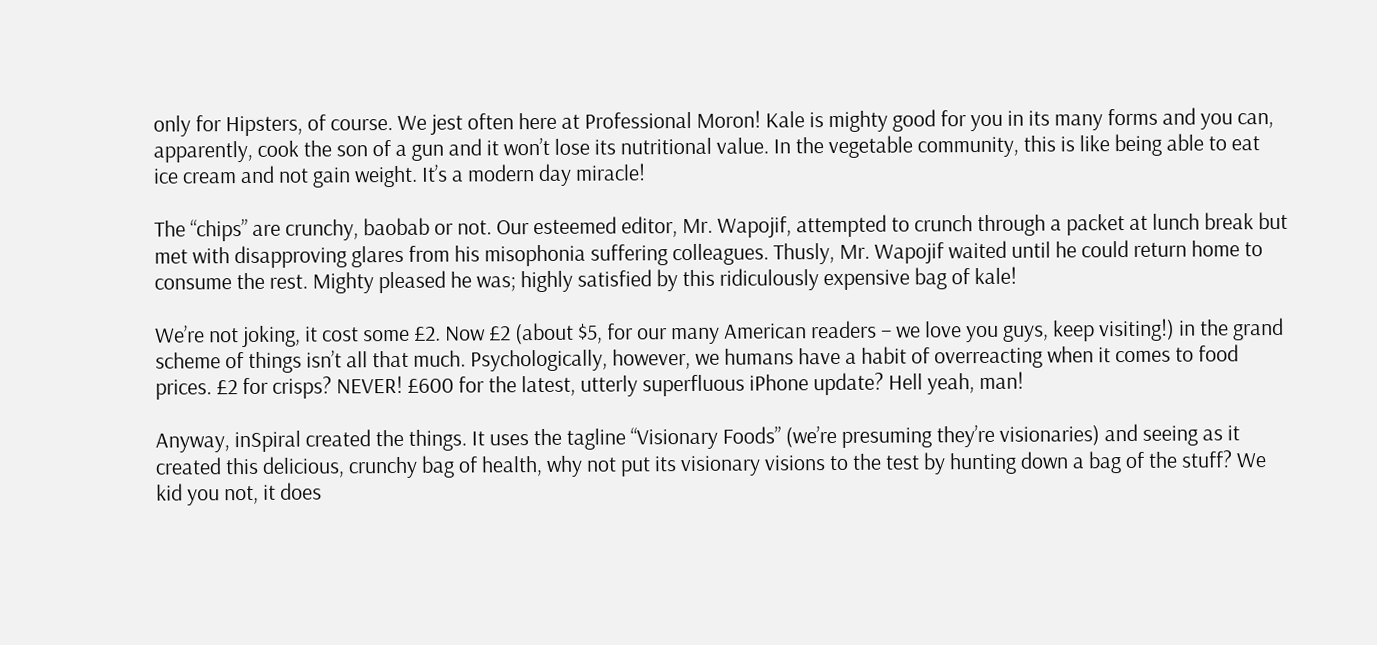only for Hipsters, of course. We jest often here at Professional Moron! Kale is mighty good for you in its many forms and you can, apparently, cook the son of a gun and it won’t lose its nutritional value. In the vegetable community, this is like being able to eat ice cream and not gain weight. It’s a modern day miracle!

The “chips” are crunchy, baobab or not. Our esteemed editor, Mr. Wapojif, attempted to crunch through a packet at lunch break but met with disapproving glares from his misophonia suffering colleagues. Thusly, Mr. Wapojif waited until he could return home to consume the rest. Mighty pleased he was; highly satisfied by this ridiculously expensive bag of kale!

We’re not joking, it cost some £2. Now £2 (about $5, for our many American readers – we love you guys, keep visiting!) in the grand scheme of things isn’t all that much. Psychologically, however, we humans have a habit of overreacting when it comes to food prices. £2 for crisps? NEVER! £600 for the latest, utterly superfluous iPhone update? Hell yeah, man!

Anyway, inSpiral created the things. It uses the tagline “Visionary Foods” (we’re presuming they’re visionaries) and seeing as it created this delicious, crunchy bag of health, why not put its visionary visions to the test by hunting down a bag of the stuff? We kid you not, it does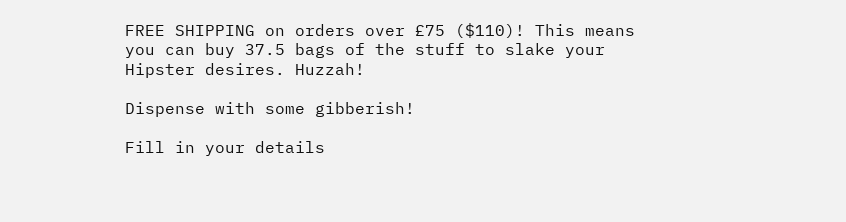FREE SHIPPING on orders over £75 ($110)! This means you can buy 37.5 bags of the stuff to slake your Hipster desires. Huzzah!

Dispense with some gibberish!

Fill in your details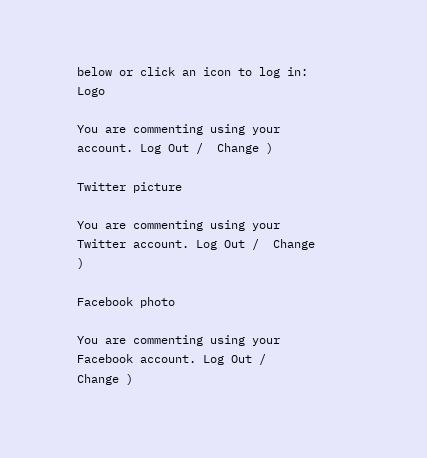below or click an icon to log in: Logo

You are commenting using your account. Log Out /  Change )

Twitter picture

You are commenting using your Twitter account. Log Out /  Change )

Facebook photo

You are commenting using your Facebook account. Log Out /  Change )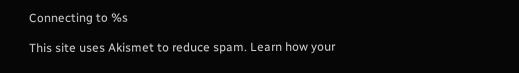Connecting to %s

This site uses Akismet to reduce spam. Learn how your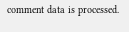comment data is processed.